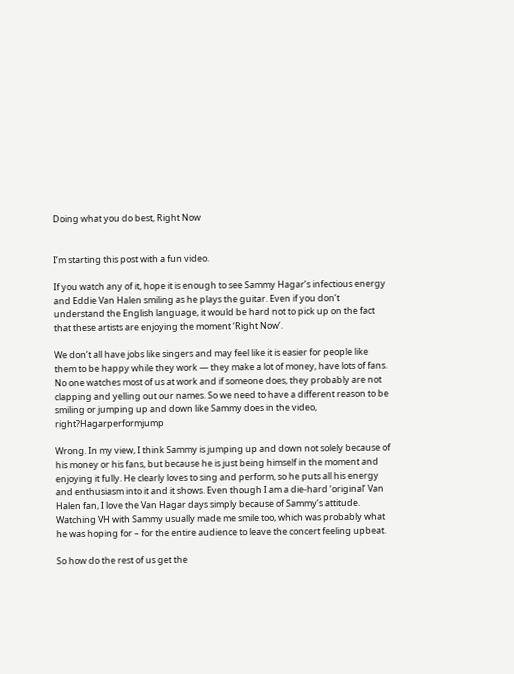Doing what you do best, Right Now


I’m starting this post with a fun video.

If you watch any of it, hope it is enough to see Sammy Hagar’s infectious energy and Eddie Van Halen smiling as he plays the guitar. Even if you don’t understand the English language, it would be hard not to pick up on the fact that these artists are enjoying the moment ‘Right Now’.

We don’t all have jobs like singers and may feel like it is easier for people like them to be happy while they work — they make a lot of money, have lots of fans. No one watches most of us at work and if someone does, they probably are not clapping and yelling out our names. So we need to have a different reason to be smiling or jumping up and down like Sammy does in the video, right?Hagarperformjump

Wrong. In my view, I think Sammy is jumping up and down not solely because of his money or his fans, but because he is just being himself in the moment and enjoying it fully. He clearly loves to sing and perform, so he puts all his energy and enthusiasm into it and it shows. Even though I am a die-hard ‘original’ Van Halen fan, I love the Van Hagar days simply because of Sammy’s attitude. Watching VH with Sammy usually made me smile too, which was probably what he was hoping for – for the entire audience to leave the concert feeling upbeat.

So how do the rest of us get the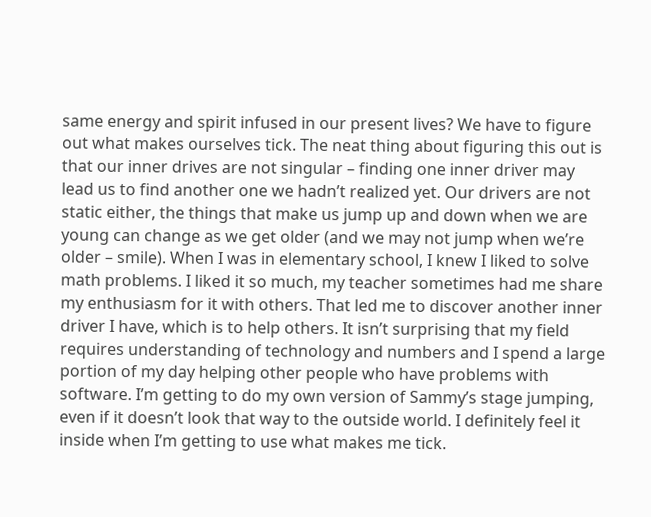same energy and spirit infused in our present lives? We have to figure out what makes ourselves tick. The neat thing about figuring this out is that our inner drives are not singular – finding one inner driver may lead us to find another one we hadn’t realized yet. Our drivers are not static either, the things that make us jump up and down when we are young can change as we get older (and we may not jump when we’re older – smile). When I was in elementary school, I knew I liked to solve math problems. I liked it so much, my teacher sometimes had me share my enthusiasm for it with others. That led me to discover another inner driver I have, which is to help others. It isn’t surprising that my field requires understanding of technology and numbers and I spend a large portion of my day helping other people who have problems with software. I’m getting to do my own version of Sammy’s stage jumping, even if it doesn’t look that way to the outside world. I definitely feel it inside when I’m getting to use what makes me tick.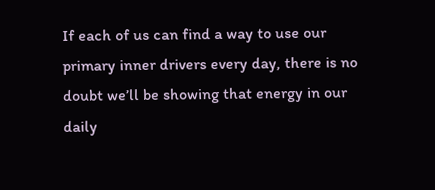If each of us can find a way to use our primary inner drivers every day, there is no doubt we’ll be showing that energy in our daily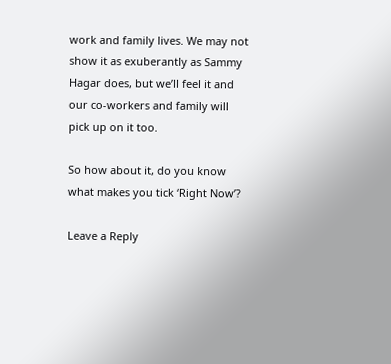work and family lives. We may not show it as exuberantly as Sammy Hagar does, but we’ll feel it and our co-workers and family will pick up on it too.

So how about it, do you know what makes you tick ‘Right Now’?

Leave a Reply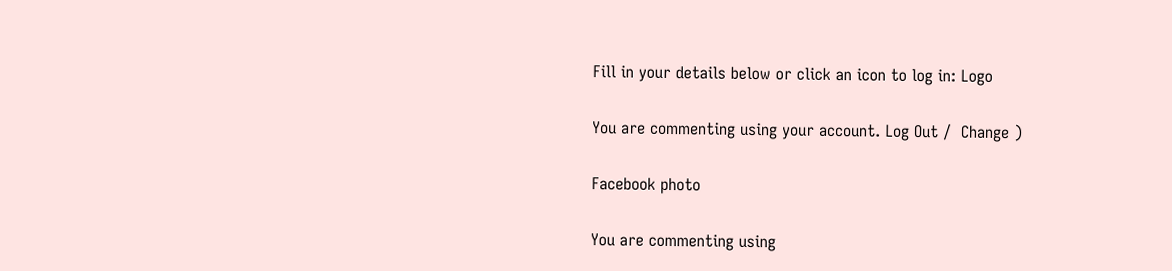Fill in your details below or click an icon to log in: Logo

You are commenting using your account. Log Out /  Change )

Facebook photo

You are commenting using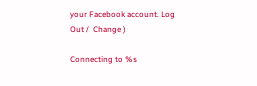your Facebook account. Log Out /  Change )

Connecting to %s